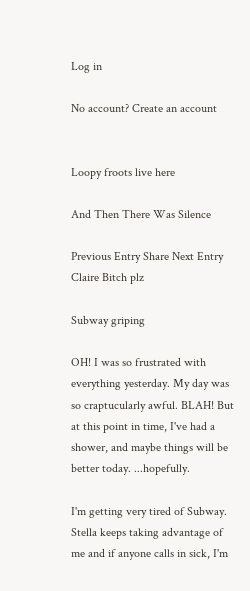Log in

No account? Create an account


Loopy froots live here

And Then There Was Silence

Previous Entry Share Next Entry
Claire Bitch plz

Subway griping

OH! I was so frustrated with everything yesterday. My day was so craptucularly awful. BLAH! But at this point in time, I've had a shower, and maybe things will be better today. ...hopefully.

I'm getting very tired of Subway. Stella keeps taking advantage of me and if anyone calls in sick, I'm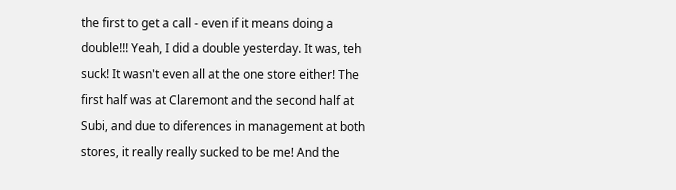the first to get a call - even if it means doing a double!!! Yeah, I did a double yesterday. It was, teh suck! It wasn't even all at the one store either! The first half was at Claremont and the second half at Subi, and due to diferences in management at both stores, it really really sucked to be me! And the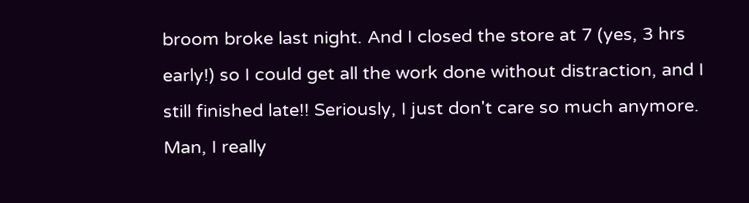broom broke last night. And I closed the store at 7 (yes, 3 hrs early!) so I could get all the work done without distraction, and I still finished late!! Seriously, I just don't care so much anymore. Man, I really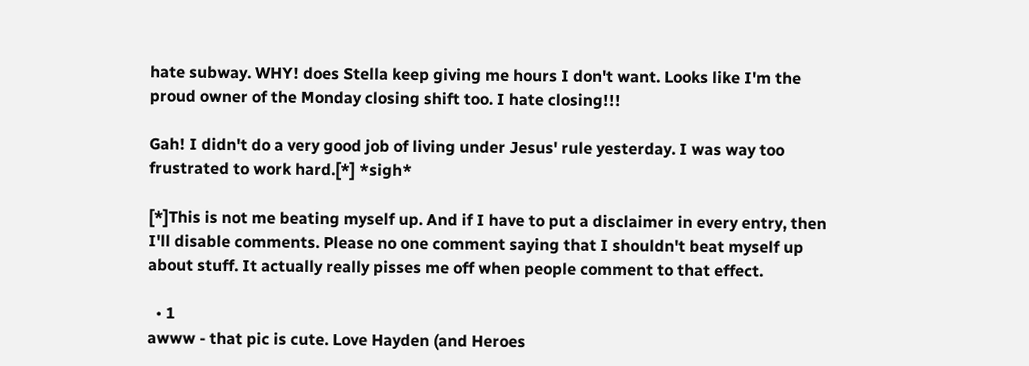hate subway. WHY! does Stella keep giving me hours I don't want. Looks like I'm the proud owner of the Monday closing shift too. I hate closing!!!

Gah! I didn't do a very good job of living under Jesus' rule yesterday. I was way too frustrated to work hard.[*] *sigh*

[*]This is not me beating myself up. And if I have to put a disclaimer in every entry, then I'll disable comments. Please no one comment saying that I shouldn't beat myself up about stuff. It actually really pisses me off when people comment to that effect.

  • 1
awww - that pic is cute. Love Hayden (and Heroes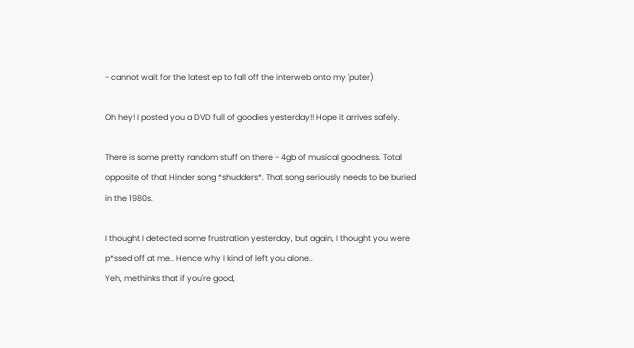- cannot wait for the latest ep to fall off the interweb onto my 'puter)

Oh hey! I posted you a DVD full of goodies yesterday!! Hope it arrives safely.

There is some pretty random stuff on there - 4gb of musical goodness. Total opposite of that Hinder song *shudders*. That song seriously needs to be buried in the 1980s.

I thought I detected some frustration yesterday, but again, I thought you were p*ssed off at me.. Hence why I kind of left you alone..
Yeh, methinks that if you're good,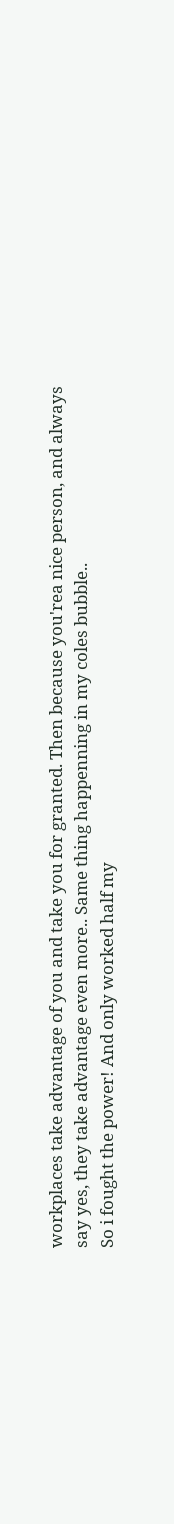workplaces take advantage of you and take you for granted. Then because you'rea nice person, and always say yes, they take advantage even more.. Same thing happenning in my coles bubble..
So i fought the power! And only worked half my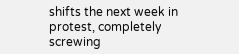shifts the next week in protest, completely screwing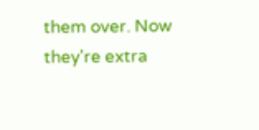them over. Now they're extra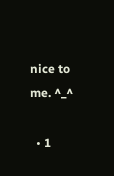nice to me. ^_^

  • 1